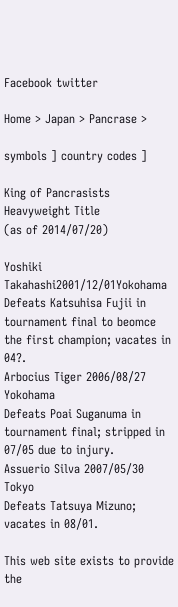Facebook twitter

Home > Japan > Pancrase >

symbols ] country codes ]

King of Pancrasists Heavyweight Title
(as of 2014/07/20)

Yoshiki Takahashi2001/12/01Yokohama
Defeats Katsuhisa Fujii in tournament final to beomce the first champion; vacates in 04?.
Arbocius Tiger 2006/08/27 Yokohama
Defeats Poai Suganuma in tournament final; stripped in 07/05 due to injury.
Assuerio Silva 2007/05/30 Tokyo
Defeats Tatsuya Mizuno; vacates in 08/01.

This web site exists to provide the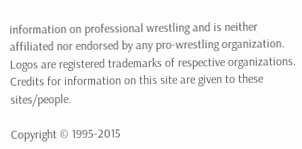information on professional wrestling and is neither affiliated nor endorsed by any pro-wrestling organization. Logos are registered trademarks of respective organizations. Credits for information on this site are given to these sites/people.

Copyright © 1995-2015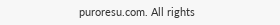puroresu.com. All rights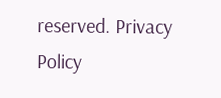reserved. Privacy Policy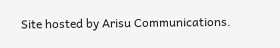Site hosted by Arisu Communications.